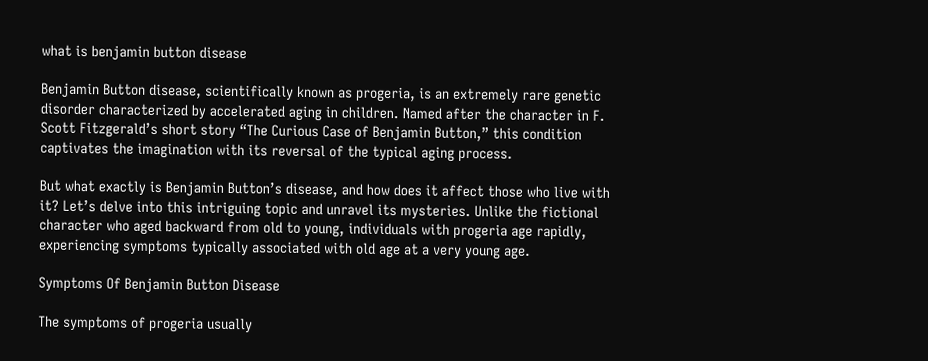what is benjamin button disease

Benjamin Button disease, scientifically known as progeria, is an extremely rare genetic disorder characterized by accelerated aging in children. Named after the character in F. Scott Fitzgerald’s short story “The Curious Case of Benjamin Button,” this condition captivates the imagination with its reversal of the typical aging process.

But what exactly is Benjamin Button’s disease, and how does it affect those who live with it? Let’s delve into this intriguing topic and unravel its mysteries. Unlike the fictional character who aged backward from old to young, individuals with progeria age rapidly, experiencing symptoms typically associated with old age at a very young age.

Symptoms Of Benjamin Button Disease

The symptoms of progeria usually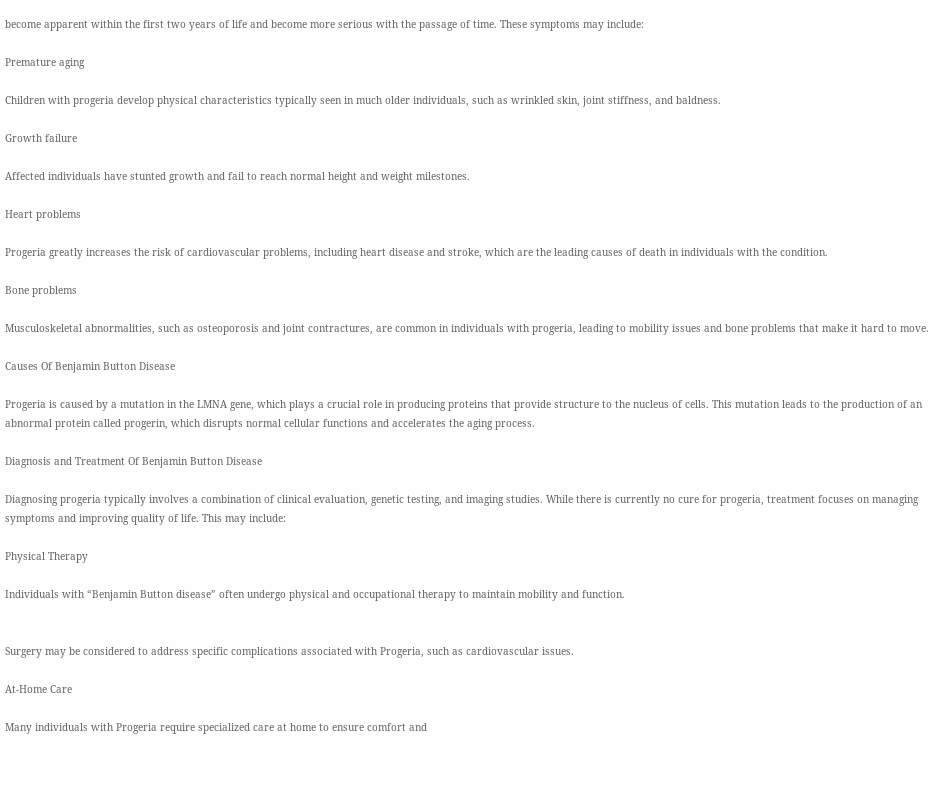become apparent within the first two years of life and become more serious with the passage of time. These symptoms may include:

Premature aging

Children with progeria develop physical characteristics typically seen in much older individuals, such as wrinkled skin, joint stiffness, and baldness.

Growth failure

Affected individuals have stunted growth and fail to reach normal height and weight milestones.

Heart problems

Progeria greatly increases the risk of cardiovascular problems, including heart disease and stroke, which are the leading causes of death in individuals with the condition.

Bone problems

Musculoskeletal abnormalities, such as osteoporosis and joint contractures, are common in individuals with progeria, leading to mobility issues and bone problems that make it hard to move.

Causes Of Benjamin Button Disease

Progeria is caused by a mutation in the LMNA gene, which plays a crucial role in producing proteins that provide structure to the nucleus of cells. This mutation leads to the production of an abnormal protein called progerin, which disrupts normal cellular functions and accelerates the aging process.

Diagnosis and Treatment Of Benjamin Button Disease

Diagnosing progeria typically involves a combination of clinical evaluation, genetic testing, and imaging studies. While there is currently no cure for progeria, treatment focuses on managing symptoms and improving quality of life. This may include:

Physical Therapy

Individuals with “Benjamin Button disease” often undergo physical and occupational therapy to maintain mobility and function.


Surgery may be considered to address specific complications associated with Progeria, such as cardiovascular issues.

At-Home Care

Many individuals with Progeria require specialized care at home to ensure comfort and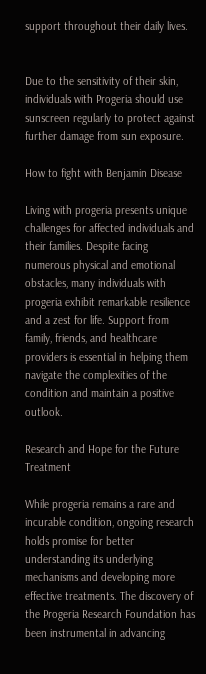support throughout their daily lives.


Due to the sensitivity of their skin, individuals with Progeria should use sunscreen regularly to protect against further damage from sun exposure.

How to fight with Benjamin Disease

Living with progeria presents unique challenges for affected individuals and their families. Despite facing numerous physical and emotional obstacles, many individuals with progeria exhibit remarkable resilience and a zest for life. Support from family, friends, and healthcare providers is essential in helping them navigate the complexities of the condition and maintain a positive outlook.

Research and Hope for the Future Treatment

While progeria remains a rare and incurable condition, ongoing research holds promise for better understanding its underlying mechanisms and developing more effective treatments. The discovery of the Progeria Research Foundation has been instrumental in advancing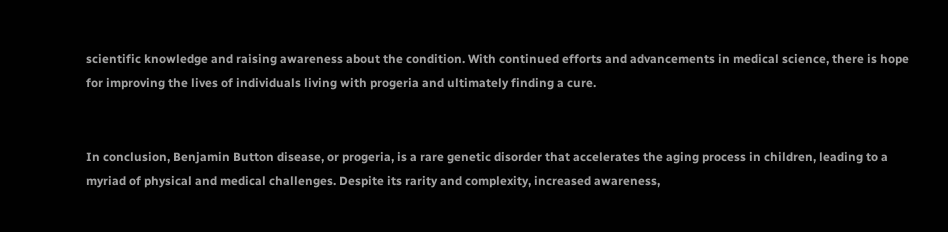scientific knowledge and raising awareness about the condition. With continued efforts and advancements in medical science, there is hope for improving the lives of individuals living with progeria and ultimately finding a cure.


In conclusion, Benjamin Button disease, or progeria, is a rare genetic disorder that accelerates the aging process in children, leading to a myriad of physical and medical challenges. Despite its rarity and complexity, increased awareness,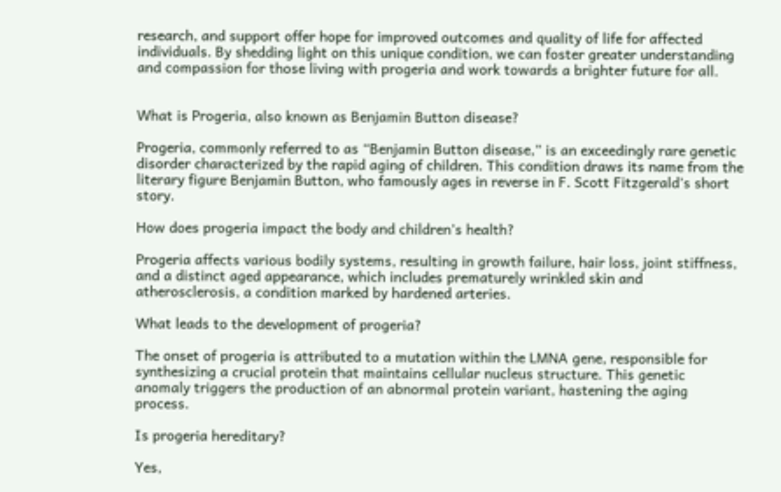research, and support offer hope for improved outcomes and quality of life for affected individuals. By shedding light on this unique condition, we can foster greater understanding and compassion for those living with progeria and work towards a brighter future for all.


What is Progeria, also known as Benjamin Button disease?

Progeria, commonly referred to as “Benjamin Button disease,” is an exceedingly rare genetic disorder characterized by the rapid aging of children. This condition draws its name from the literary figure Benjamin Button, who famously ages in reverse in F. Scott Fitzgerald’s short story.

How does progeria impact the body and children’s health?

Progeria affects various bodily systems, resulting in growth failure, hair loss, joint stiffness, and a distinct aged appearance, which includes prematurely wrinkled skin and atherosclerosis, a condition marked by hardened arteries.

What leads to the development of progeria?

The onset of progeria is attributed to a mutation within the LMNA gene, responsible for synthesizing a crucial protein that maintains cellular nucleus structure. This genetic anomaly triggers the production of an abnormal protein variant, hastening the aging process.

Is progeria hereditary?

Yes,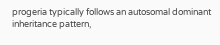progeria typically follows an autosomal dominant inheritance pattern,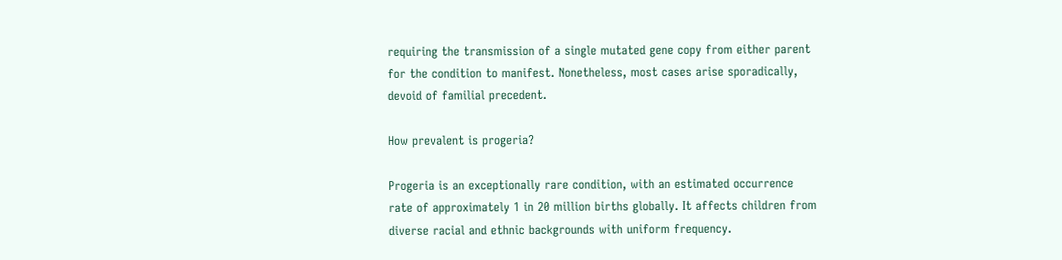requiring the transmission of a single mutated gene copy from either parent for the condition to manifest. Nonetheless, most cases arise sporadically, devoid of familial precedent.

How prevalent is progeria?

Progeria is an exceptionally rare condition, with an estimated occurrence rate of approximately 1 in 20 million births globally. It affects children from diverse racial and ethnic backgrounds with uniform frequency.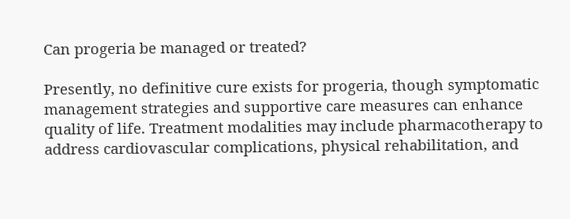Can progeria be managed or treated?

Presently, no definitive cure exists for progeria, though symptomatic management strategies and supportive care measures can enhance quality of life. Treatment modalities may include pharmacotherapy to address cardiovascular complications, physical rehabilitation, and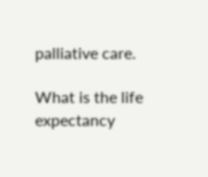palliative care.

What is the life expectancy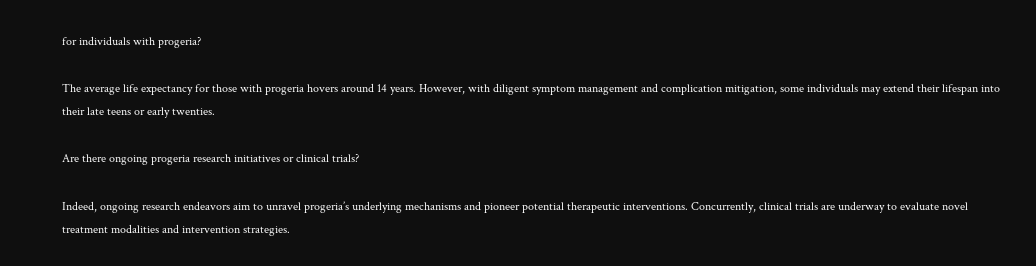for individuals with progeria?

The average life expectancy for those with progeria hovers around 14 years. However, with diligent symptom management and complication mitigation, some individuals may extend their lifespan into their late teens or early twenties.

Are there ongoing progeria research initiatives or clinical trials?

Indeed, ongoing research endeavors aim to unravel progeria’s underlying mechanisms and pioneer potential therapeutic interventions. Concurrently, clinical trials are underway to evaluate novel treatment modalities and intervention strategies.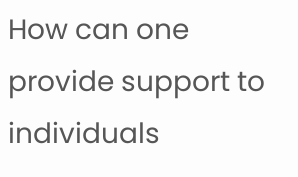How can one provide support to individuals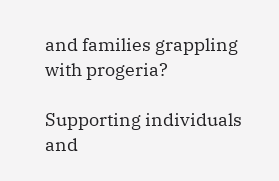and families grappling with progeria?

Supporting individuals and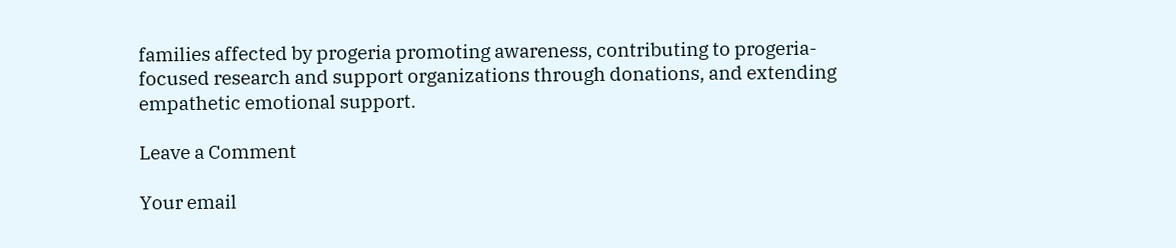families affected by progeria promoting awareness, contributing to progeria-focused research and support organizations through donations, and extending empathetic emotional support.

Leave a Comment

Your email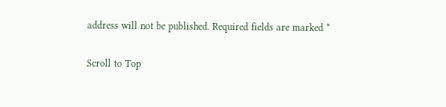address will not be published. Required fields are marked *

Scroll to Top